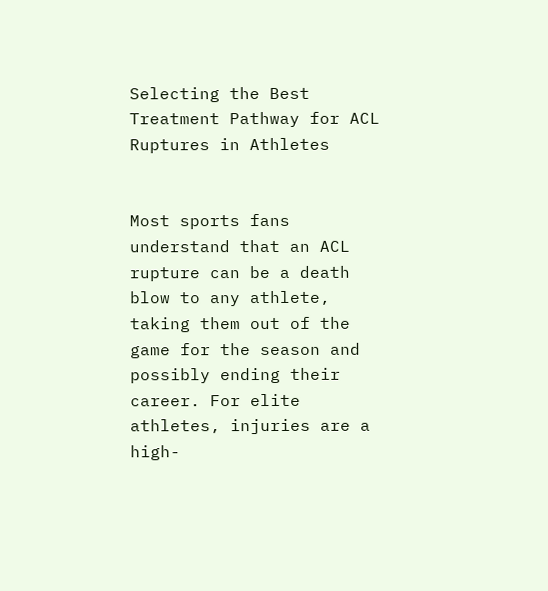Selecting the Best Treatment Pathway for ACL Ruptures in Athletes


Most sports fans understand that an ACL rupture can be a death blow to any athlete, taking them out of the game for the season and possibly ending their career. For elite athletes, injuries are a high-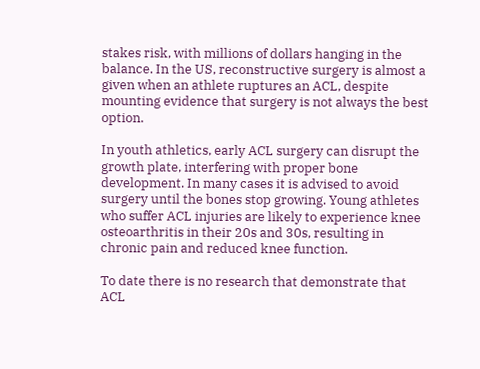stakes risk, with millions of dollars hanging in the balance. In the US, reconstructive surgery is almost a given when an athlete ruptures an ACL, despite mounting evidence that surgery is not always the best option.

In youth athletics, early ACL surgery can disrupt the growth plate, interfering with proper bone development. In many cases it is advised to avoid surgery until the bones stop growing. Young athletes who suffer ACL injuries are likely to experience knee osteoarthritis in their 20s and 30s, resulting in chronic pain and reduced knee function.

To date there is no research that demonstrate that ACL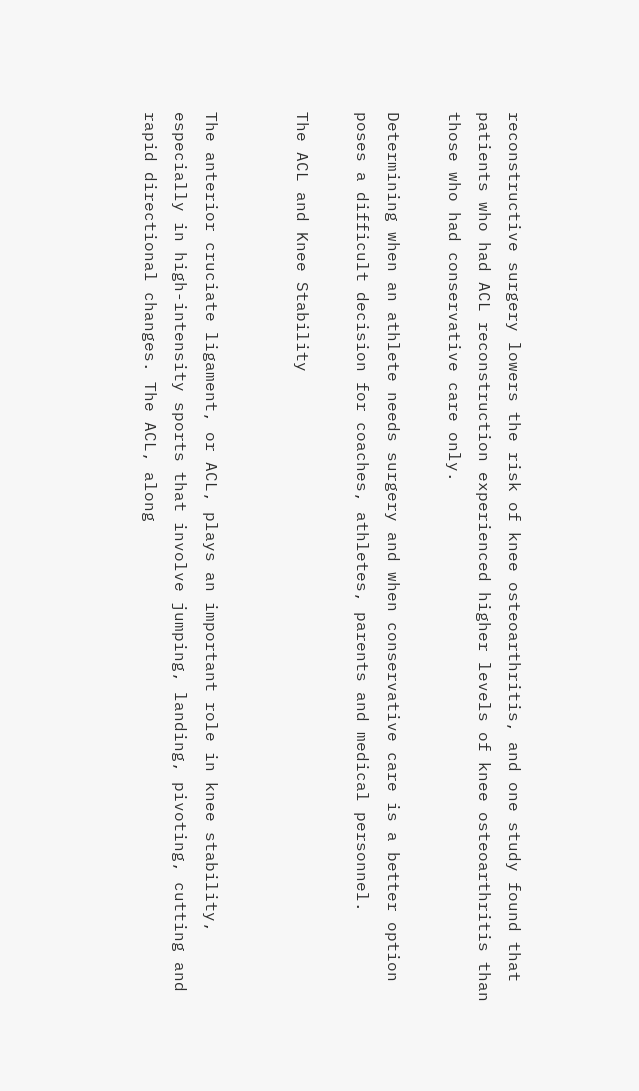reconstructive surgery lowers the risk of knee osteoarthritis, and one study found that patients who had ACL reconstruction experienced higher levels of knee osteoarthritis than those who had conservative care only.

Determining when an athlete needs surgery and when conservative care is a better option poses a difficult decision for coaches, athletes, parents and medical personnel.

The ACL and Knee Stability


The anterior cruciate ligament, or ACL, plays an important role in knee stability, especially in high-intensity sports that involve jumping, landing, pivoting, cutting and rapid directional changes. The ACL, along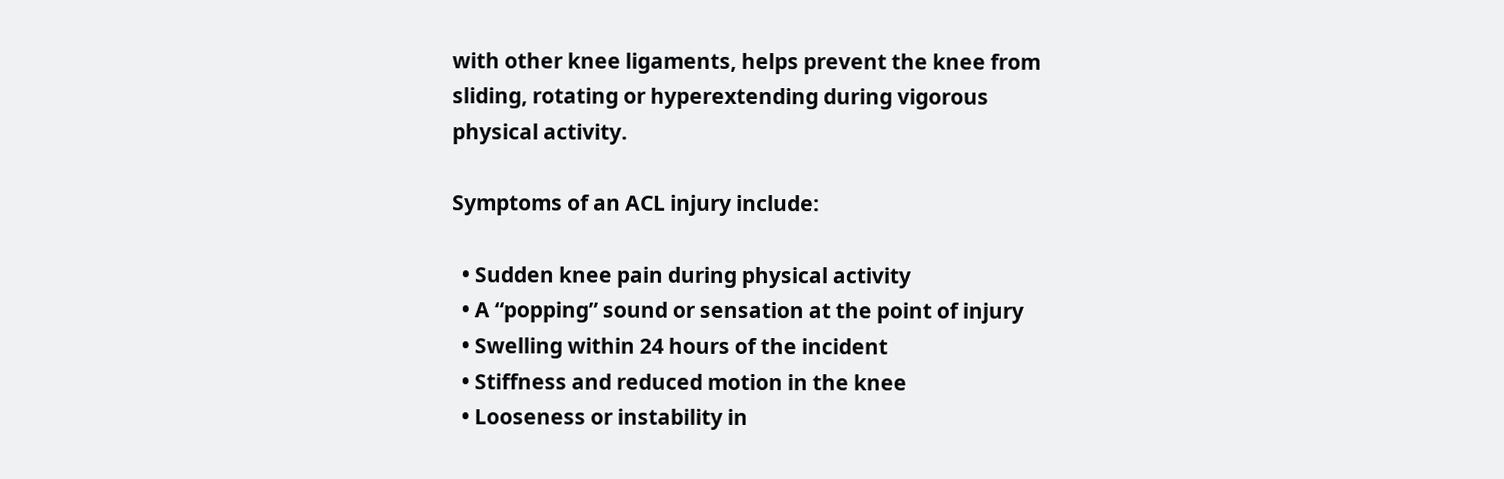with other knee ligaments, helps prevent the knee from sliding, rotating or hyperextending during vigorous physical activity.

Symptoms of an ACL injury include:

  • Sudden knee pain during physical activity
  • A “popping” sound or sensation at the point of injury
  • Swelling within 24 hours of the incident
  • Stiffness and reduced motion in the knee
  • Looseness or instability in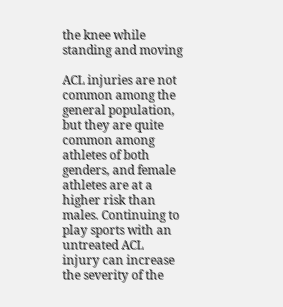the knee while standing and moving

ACL injuries are not common among the general population, but they are quite common among athletes of both genders, and female athletes are at a higher risk than males. Continuing to play sports with an untreated ACL injury can increase the severity of the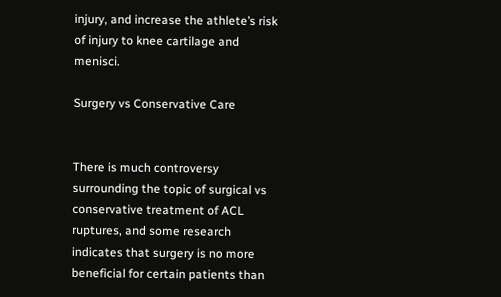injury, and increase the athlete’s risk of injury to knee cartilage and menisci.

Surgery vs Conservative Care


There is much controversy surrounding the topic of surgical vs conservative treatment of ACL ruptures, and some research indicates that surgery is no more beneficial for certain patients than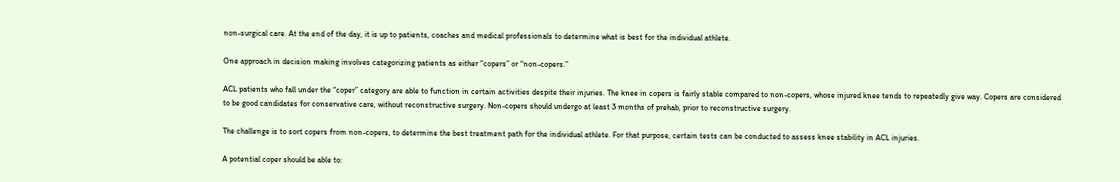non-surgical care. At the end of the day, it is up to patients, coaches and medical professionals to determine what is best for the individual athlete.

One approach in decision making involves categorizing patients as either “copers” or “non-copers.”

ACL patients who fall under the “coper” category are able to function in certain activities despite their injuries. The knee in copers is fairly stable compared to non-copers, whose injured knee tends to repeatedly give way. Copers are considered to be good candidates for conservative care, without reconstructive surgery. Non-copers should undergo at least 3 months of prehab, prior to reconstructive surgery.

The challenge is to sort copers from non-copers, to determine the best treatment path for the individual athlete. For that purpose, certain tests can be conducted to assess knee stability in ACL injuries.

A potential coper should be able to: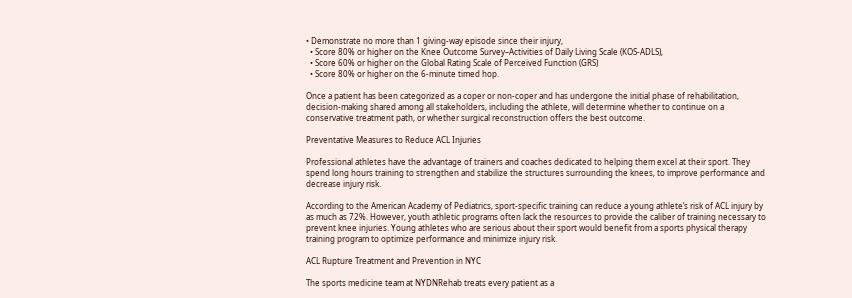• Demonstrate no more than 1 giving-way episode since their injury,
  • Score 80% or higher on the Knee Outcome Survey–Activities of Daily Living Scale (KOS-ADLS),
  • Score 60% or higher on the Global Rating Scale of Perceived Function (GRS)
  • Score 80% or higher on the 6-minute timed hop.

Once a patient has been categorized as a coper or non-coper and has undergone the initial phase of rehabilitation, decision-making shared among all stakeholders, including the athlete, will determine whether to continue on a conservative treatment path, or whether surgical reconstruction offers the best outcome.

Preventative Measures to Reduce ACL Injuries

Professional athletes have the advantage of trainers and coaches dedicated to helping them excel at their sport. They spend long hours training to strengthen and stabilize the structures surrounding the knees, to improve performance and decrease injury risk.

According to the American Academy of Pediatrics, sport-specific training can reduce a young athlete’s risk of ACL injury by as much as 72%. However, youth athletic programs often lack the resources to provide the caliber of training necessary to prevent knee injuries. Young athletes who are serious about their sport would benefit from a sports physical therapy training program to optimize performance and minimize injury risk.

ACL Rupture Treatment and Prevention in NYC

The sports medicine team at NYDNRehab treats every patient as a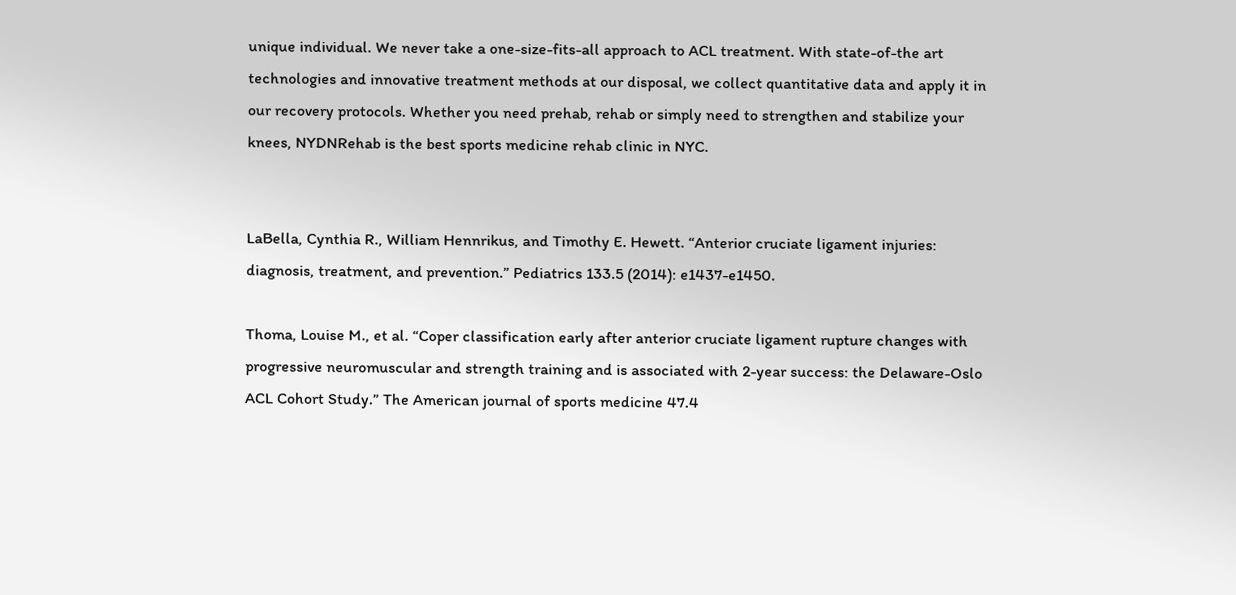unique individual. We never take a one-size-fits-all approach to ACL treatment. With state-of-the art technologies and innovative treatment methods at our disposal, we collect quantitative data and apply it in our recovery protocols. Whether you need prehab, rehab or simply need to strengthen and stabilize your knees, NYDNRehab is the best sports medicine rehab clinic in NYC.


LaBella, Cynthia R., William Hennrikus, and Timothy E. Hewett. “Anterior cruciate ligament injuries: diagnosis, treatment, and prevention.” Pediatrics 133.5 (2014): e1437-e1450.

Thoma, Louise M., et al. “Coper classification early after anterior cruciate ligament rupture changes with progressive neuromuscular and strength training and is associated with 2-year success: the Delaware-Oslo ACL Cohort Study.” The American journal of sports medicine 47.4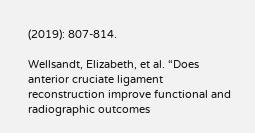(2019): 807-814.

Wellsandt, Elizabeth, et al. “Does anterior cruciate ligament reconstruction improve functional and radiographic outcomes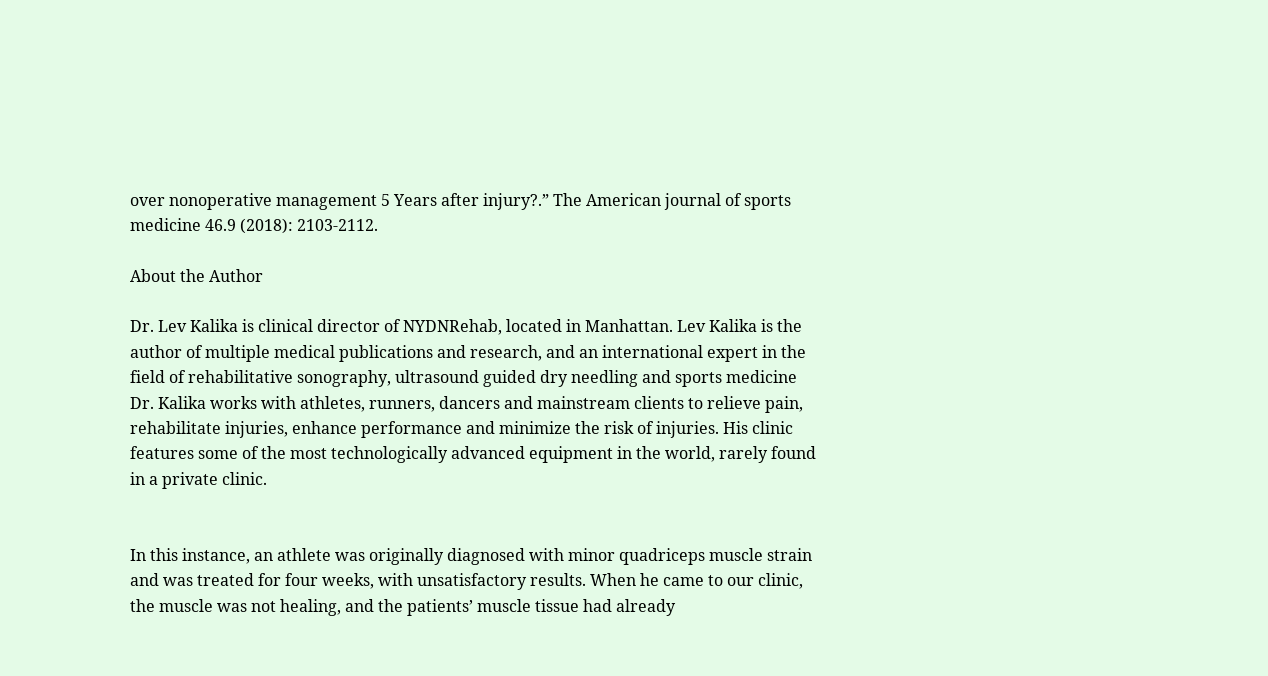over nonoperative management 5 Years after injury?.” The American journal of sports medicine 46.9 (2018): 2103-2112.

About the Author

Dr. Lev Kalika is clinical director of NYDNRehab, located in Manhattan. Lev Kalika is the author of multiple medical publications and research, and an international expert in the field of rehabilitative sonography, ultrasound guided dry needling and sports medicine Dr. Kalika works with athletes, runners, dancers and mainstream clients to relieve pain, rehabilitate injuries, enhance performance and minimize the risk of injuries. His clinic features some of the most technologically advanced equipment in the world, rarely found in a private clinic.


In this instance, an athlete was originally diagnosed with minor quadriceps muscle strain and was treated for four weeks, with unsatisfactory results. When he came to our clinic, the muscle was not healing, and the patients’ muscle tissue had already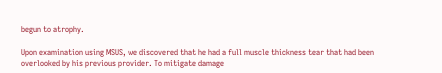begun to atrophy.

Upon examination using MSUS, we discovered that he had a full muscle thickness tear that had been overlooked by his previous provider. To mitigate damage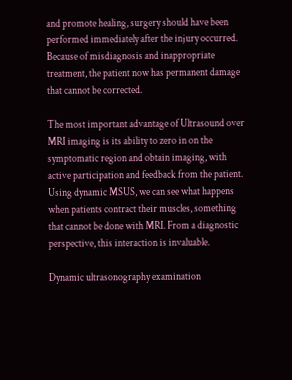and promote healing, surgery should have been performed immediately after the injury occurred. Because of misdiagnosis and inappropriate treatment, the patient now has permanent damage that cannot be corrected.

The most important advantage of Ultrasound over MRI imaging is its ability to zero in on the symptomatic region and obtain imaging, with active participation and feedback from the patient. Using dynamic MSUS, we can see what happens when patients contract their muscles, something that cannot be done with MRI. From a diagnostic perspective, this interaction is invaluable.

Dynamic ultrasonography examination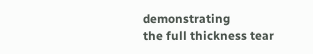demonstrating
the full thickness tear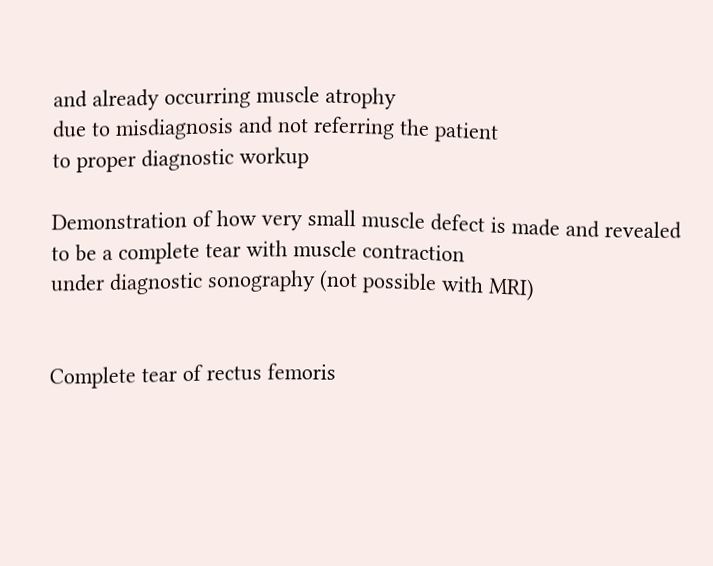and already occurring muscle atrophy
due to misdiagnosis and not referring the patient
to proper diagnostic workup

Demonstration of how very small muscle defect is made and revealed
to be a complete tear with muscle contraction
under diagnostic sonography (not possible with MRI)


Complete tear of rectus femoris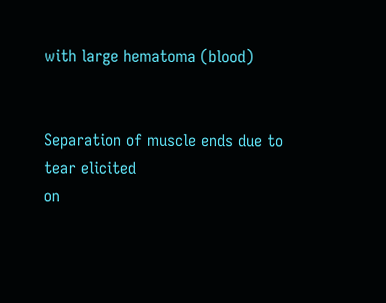with large hematoma (blood)


Separation of muscle ends due to tear elicited
on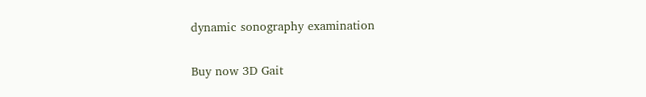dynamic sonography examination

Buy now 3D Gait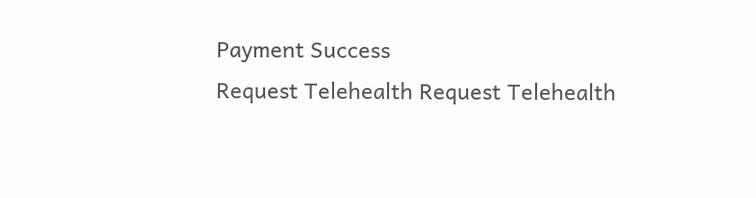Payment Success
Request Telehealth Request Telehealth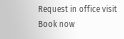Request in office visit Book now